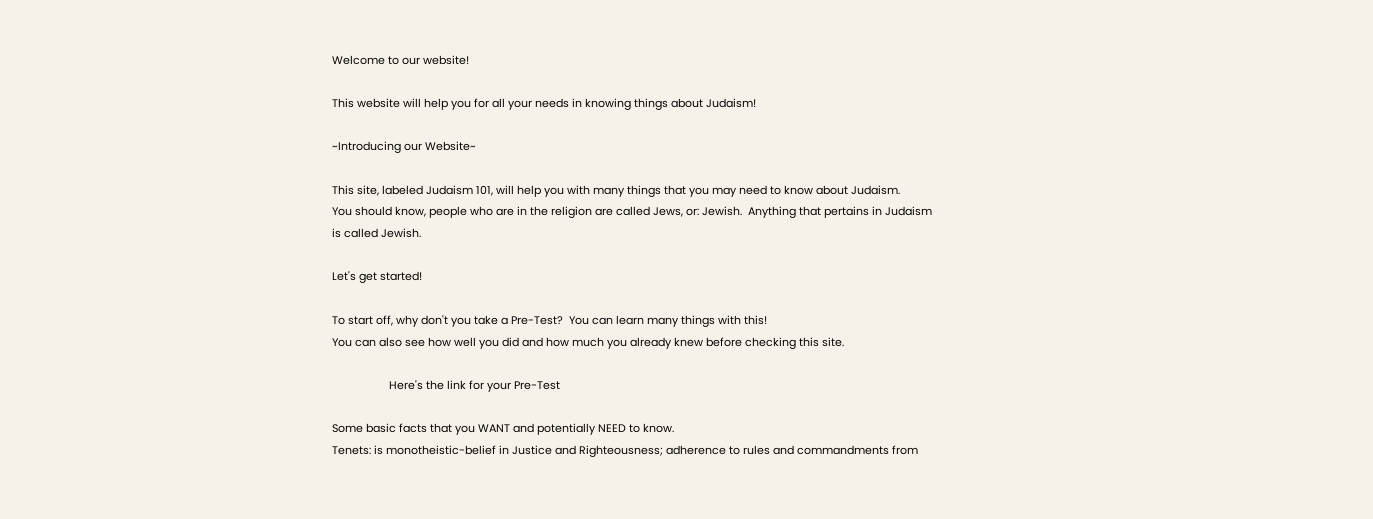Welcome to our website!

This website will help you for all your needs in knowing things about Judaism!

~Introducing our Website~

This site, labeled Judaism 101, will help you with many things that you may need to know about Judaism.
You should know, people who are in the religion are called Jews, or: Jewish.  Anything that pertains in Judaism
is called Jewish.

Let's get started!

To start off, why don't you take a Pre-Test?  You can learn many things with this!
You can also see how well you did and how much you already knew before checking this site.

                   Here's the link for your Pre-Test

Some basic facts that you WANT and potentially NEED to know.
Tenets: is monotheistic-belief in Justice and Righteousness; adherence to rules and commandments from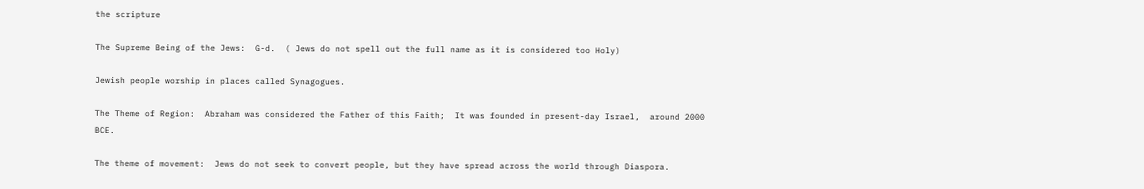the scripture

The Supreme Being of the Jews:  G-d.  ( Jews do not spell out the full name as it is considered too Holy)

Jewish people worship in places called Synagogues.

The Theme of Region:  Abraham was considered the Father of this Faith;  It was founded in present-day Israel,  around 2000 BCE.

The theme of movement:  Jews do not seek to convert people, but they have spread across the world through Diaspora.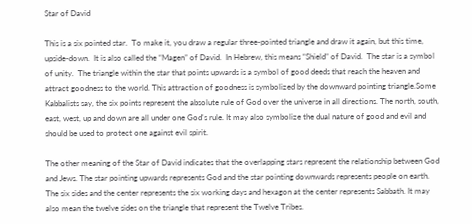Star of David

This is a six pointed star.  To make it, you draw a regular three-pointed triangle and draw it again, but this time, upside-down.  It is also called the “Magen” of David.  In Hebrew, this means “Shield” of David.  The star is a symbol of unity.  The triangle within the star that points upwards is a symbol of good deeds that reach the heaven and attract goodness to the world. This attraction of goodness is symbolized by the downward pointing triangle.Some Kabbalists say, the six points represent the absolute rule of God over the universe in all directions. The north, south, east, west, up and down are all under one God's rule. It may also symbolize the dual nature of good and evil and should be used to protect one against evil spirit.

The other meaning of the Star of David indicates that the overlapping stars represent the relationship between God and Jews. The star pointing upwards represents God and the star pointing downwards represents people on earth. The six sides and the center represents the six working days and hexagon at the center represents Sabbath. It may also mean the twelve sides on the triangle that represent the Twelve Tribes.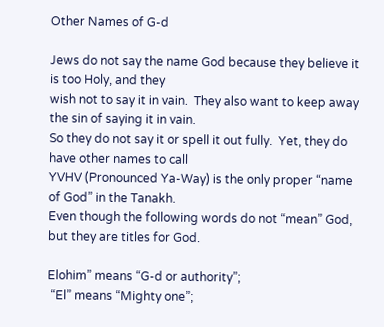Other Names of G-d

Jews do not say the name God because they believe it is too Holy, and they
wish not to say it in vain.  They also want to keep away the sin of saying it in vain.
So they do not say it or spell it out fully.  Yet, they do have other names to call
YVHV (Pronounced Ya-Way) is the only proper “name of God” in the Tanakh.
Even though the following words do not “mean” God, but they are titles for God.

Elohim” means “G-d or authority”;
 “El” means “Mighty one”;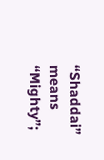“Shaddai” means “Mighty”;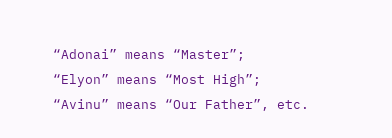“Adonai” means “Master”;
“Elyon” means “Most High”;
“Avinu” means “Our Father”, etc.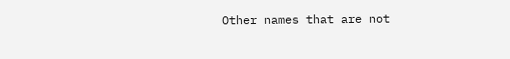Other names that are not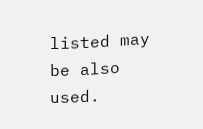listed may be also used.